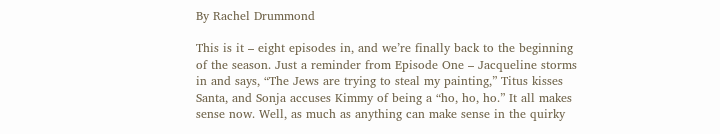By Rachel Drummond

This is it – eight episodes in, and we’re finally back to the beginning of the season. Just a reminder from Episode One – Jacqueline storms in and says, “The Jews are trying to steal my painting,” Titus kisses Santa, and Sonja accuses Kimmy of being a “ho, ho, ho.” It all makes sense now. Well, as much as anything can make sense in the quirky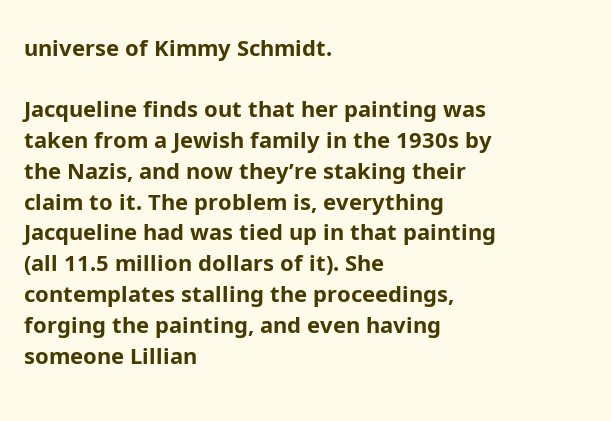universe of Kimmy Schmidt.

Jacqueline finds out that her painting was taken from a Jewish family in the 1930s by the Nazis, and now they’re staking their claim to it. The problem is, everything Jacqueline had was tied up in that painting (all 11.5 million dollars of it). She contemplates stalling the proceedings, forging the painting, and even having someone Lillian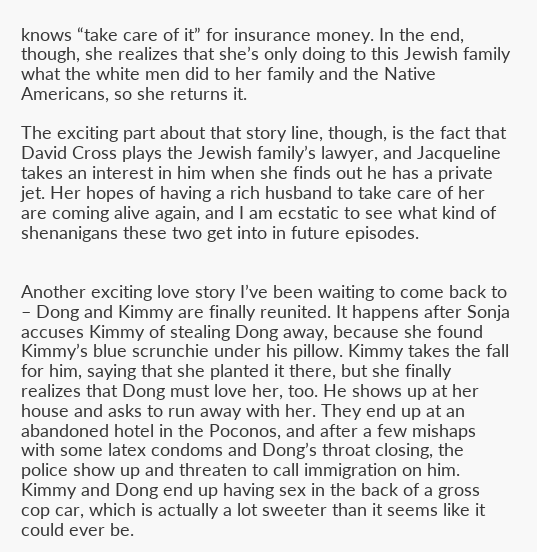knows “take care of it” for insurance money. In the end, though, she realizes that she’s only doing to this Jewish family what the white men did to her family and the Native Americans, so she returns it.

The exciting part about that story line, though, is the fact that David Cross plays the Jewish family’s lawyer, and Jacqueline takes an interest in him when she finds out he has a private jet. Her hopes of having a rich husband to take care of her are coming alive again, and I am ecstatic to see what kind of shenanigans these two get into in future episodes.


Another exciting love story I’ve been waiting to come back to – Dong and Kimmy are finally reunited. It happens after Sonja accuses Kimmy of stealing Dong away, because she found Kimmy’s blue scrunchie under his pillow. Kimmy takes the fall for him, saying that she planted it there, but she finally realizes that Dong must love her, too. He shows up at her house and asks to run away with her. They end up at an abandoned hotel in the Poconos, and after a few mishaps with some latex condoms and Dong’s throat closing, the police show up and threaten to call immigration on him. Kimmy and Dong end up having sex in the back of a gross cop car, which is actually a lot sweeter than it seems like it could ever be.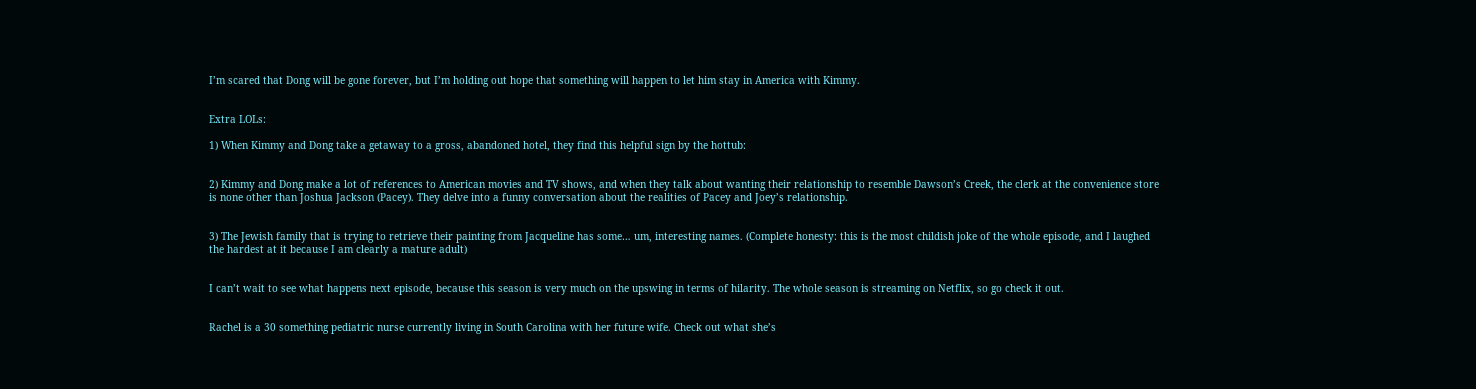I’m scared that Dong will be gone forever, but I’m holding out hope that something will happen to let him stay in America with Kimmy.


Extra LOLs:

1) When Kimmy and Dong take a getaway to a gross, abandoned hotel, they find this helpful sign by the hottub:


2) Kimmy and Dong make a lot of references to American movies and TV shows, and when they talk about wanting their relationship to resemble Dawson’s Creek, the clerk at the convenience store is none other than Joshua Jackson (Pacey). They delve into a funny conversation about the realities of Pacey and Joey’s relationship.


3) The Jewish family that is trying to retrieve their painting from Jacqueline has some… um, interesting names. (Complete honesty: this is the most childish joke of the whole episode, and I laughed the hardest at it because I am clearly a mature adult)


I can’t wait to see what happens next episode, because this season is very much on the upswing in terms of hilarity. The whole season is streaming on Netflix, so go check it out.


Rachel is a 30 something pediatric nurse currently living in South Carolina with her future wife. Check out what she’s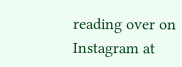reading over on Instagram at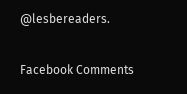@lesbereaders.

Facebook Comments